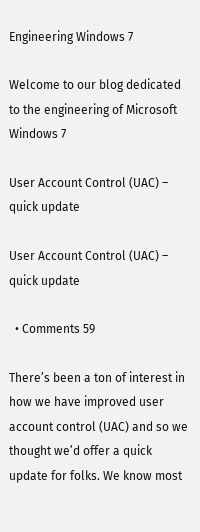Engineering Windows 7

Welcome to our blog dedicated to the engineering of Microsoft Windows 7

User Account Control (UAC) – quick update

User Account Control (UAC) – quick update

  • Comments 59

There’s been a ton of interest in how we have improved user account control (UAC) and so we thought we’d offer a quick update for folks. We know most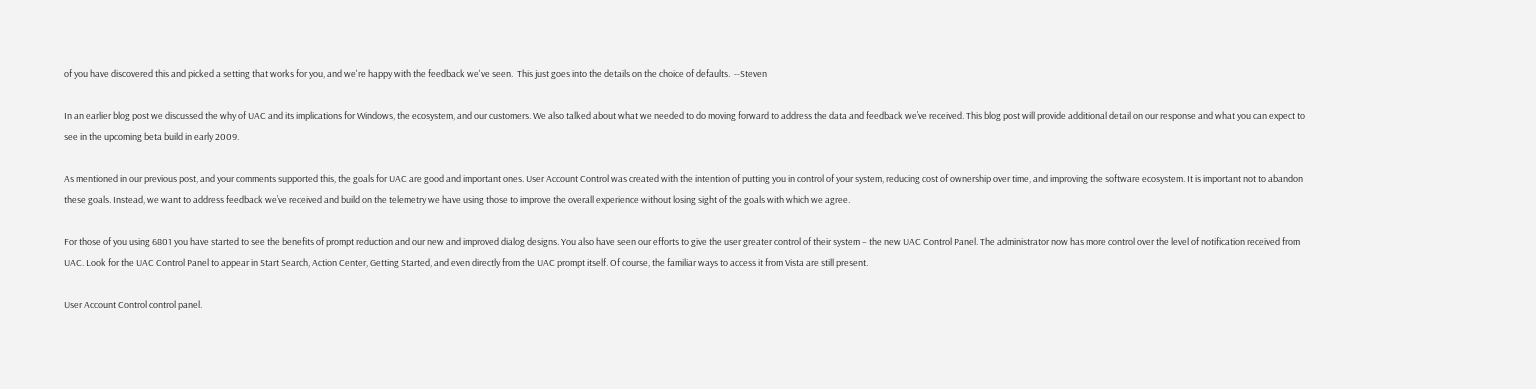of you have discovered this and picked a setting that works for you, and we're happy with the feedback we've seen.  This just goes into the details on the choice of defaults.  --Steven

In an earlier blog post we discussed the why of UAC and its implications for Windows, the ecosystem, and our customers. We also talked about what we needed to do moving forward to address the data and feedback we’ve received. This blog post will provide additional detail on our response and what you can expect to see in the upcoming beta build in early 2009.

As mentioned in our previous post, and your comments supported this, the goals for UAC are good and important ones. User Account Control was created with the intention of putting you in control of your system, reducing cost of ownership over time, and improving the software ecosystem. It is important not to abandon these goals. Instead, we want to address feedback we’ve received and build on the telemetry we have using those to improve the overall experience without losing sight of the goals with which we agree.

For those of you using 6801 you have started to see the benefits of prompt reduction and our new and improved dialog designs. You also have seen our efforts to give the user greater control of their system – the new UAC Control Panel. The administrator now has more control over the level of notification received from UAC. Look for the UAC Control Panel to appear in Start Search, Action Center, Getting Started, and even directly from the UAC prompt itself. Of course, the familiar ways to access it from Vista are still present.

User Account Control control panel.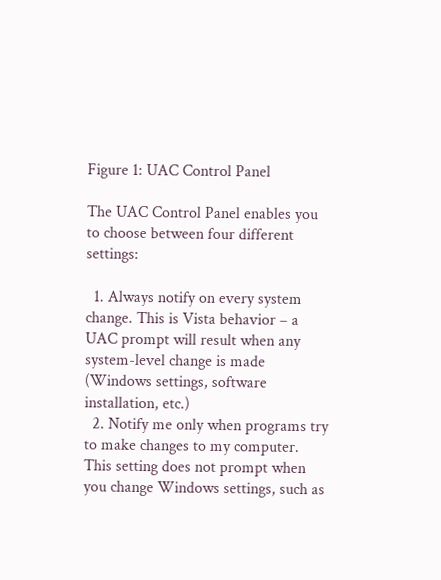Figure 1: UAC Control Panel

The UAC Control Panel enables you to choose between four different settings:

  1. Always notify on every system change. This is Vista behavior – a UAC prompt will result when any system-level change is made (Windows settings, software installation, etc.)
  2. Notify me only when programs try to make changes to my computer. This setting does not prompt when you change Windows settings, such as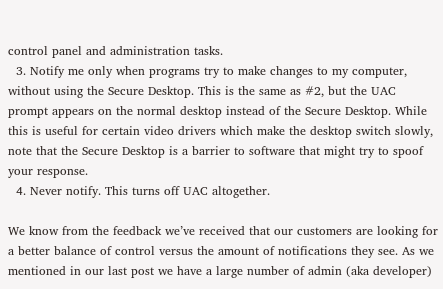control panel and administration tasks.
  3. Notify me only when programs try to make changes to my computer, without using the Secure Desktop. This is the same as #2, but the UAC prompt appears on the normal desktop instead of the Secure Desktop. While this is useful for certain video drivers which make the desktop switch slowly, note that the Secure Desktop is a barrier to software that might try to spoof your response.
  4. Never notify. This turns off UAC altogether.

We know from the feedback we’ve received that our customers are looking for a better balance of control versus the amount of notifications they see. As we mentioned in our last post we have a large number of admin (aka developer)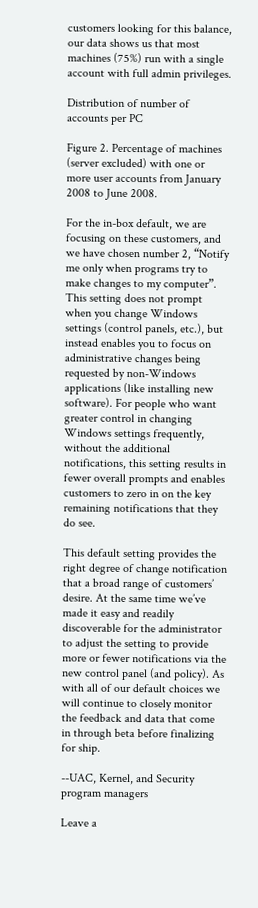customers looking for this balance, our data shows us that most machines (75%) run with a single account with full admin privileges.

Distribution of number of accounts per PC

Figure 2. Percentage of machines (server excluded) with one or more user accounts from January 2008 to June 2008.

For the in-box default, we are focusing on these customers, and we have chosen number 2, “Notify me only when programs try to make changes to my computer”. This setting does not prompt when you change Windows settings (control panels, etc.), but instead enables you to focus on administrative changes being requested by non-Windows applications (like installing new software). For people who want greater control in changing Windows settings frequently, without the additional notifications, this setting results in fewer overall prompts and enables customers to zero in on the key remaining notifications that they do see.

This default setting provides the right degree of change notification that a broad range of customers’ desire. At the same time we’ve made it easy and readily discoverable for the administrator to adjust the setting to provide more or fewer notifications via the new control panel (and policy). As with all of our default choices we will continue to closely monitor the feedback and data that come in through beta before finalizing for ship.

--UAC, Kernel, and Security program managers

Leave a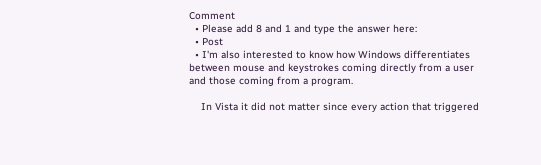Comment
  • Please add 8 and 1 and type the answer here:
  • Post
  • I'm also interested to know how Windows differentiates between mouse and keystrokes coming directly from a user and those coming from a program.

    In Vista it did not matter since every action that triggered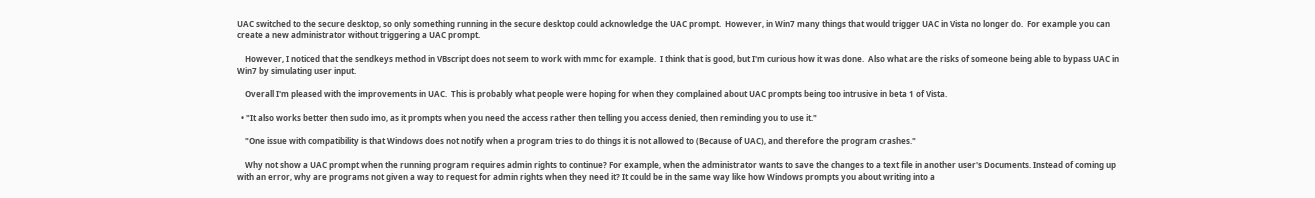UAC switched to the secure desktop, so only something running in the secure desktop could acknowledge the UAC prompt.  However, in Win7 many things that would trigger UAC in Vista no longer do.  For example you can create a new administrator without triggering a UAC prompt.

    However, I noticed that the sendkeys method in VBscript does not seem to work with mmc for example.  I think that is good, but I'm curious how it was done.  Also what are the risks of someone being able to bypass UAC in Win7 by simulating user input.

    Overall I'm pleased with the improvements in UAC.  This is probably what people were hoping for when they complained about UAC prompts being too intrusive in beta 1 of Vista.

  • "It also works better then sudo imo, as it prompts when you need the access rather then telling you access denied, then reminding you to use it."

    "One issue with compatibility is that Windows does not notify when a program tries to do things it is not allowed to (Because of UAC), and therefore the program crashes."

    Why not show a UAC prompt when the running program requires admin rights to continue? For example, when the administrator wants to save the changes to a text file in another user's Documents. Instead of coming up with an error, why are programs not given a way to request for admin rights when they need it? It could be in the same way like how Windows prompts you about writing into a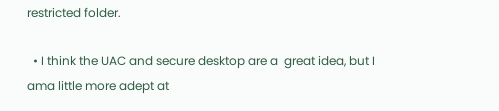restricted folder.

  • I think the UAC and secure desktop are a  great idea, but I ama little more adept at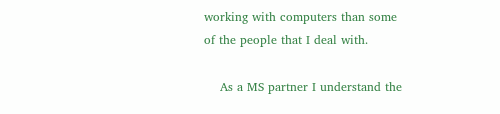working with computers than some of the people that I deal with.

    As a MS partner I understand the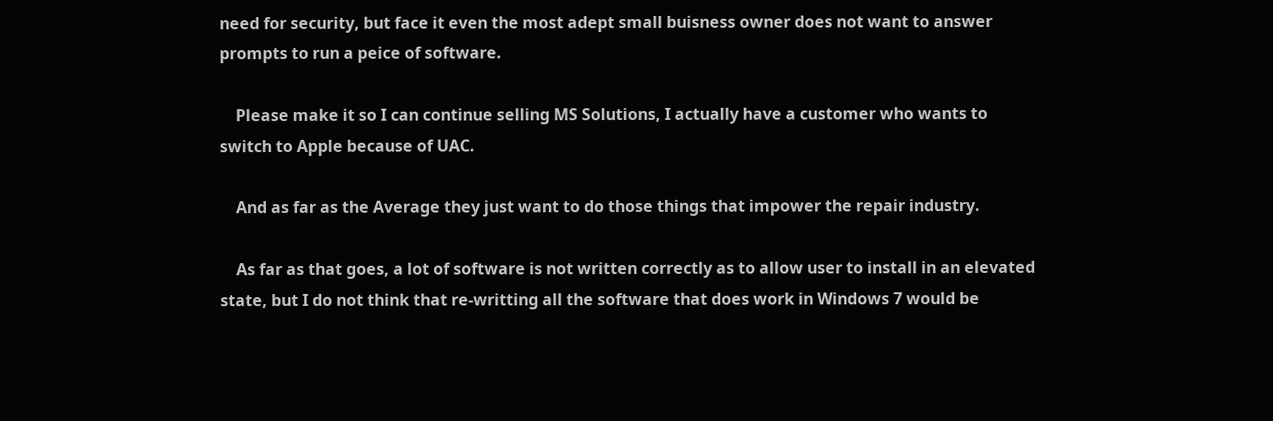need for security, but face it even the most adept small buisness owner does not want to answer prompts to run a peice of software.

    Please make it so I can continue selling MS Solutions, I actually have a customer who wants to switch to Apple because of UAC.

    And as far as the Average they just want to do those things that impower the repair industry.

    As far as that goes, a lot of software is not written correctly as to allow user to install in an elevated state, but I do not think that re-writting all the software that does work in Windows 7 would be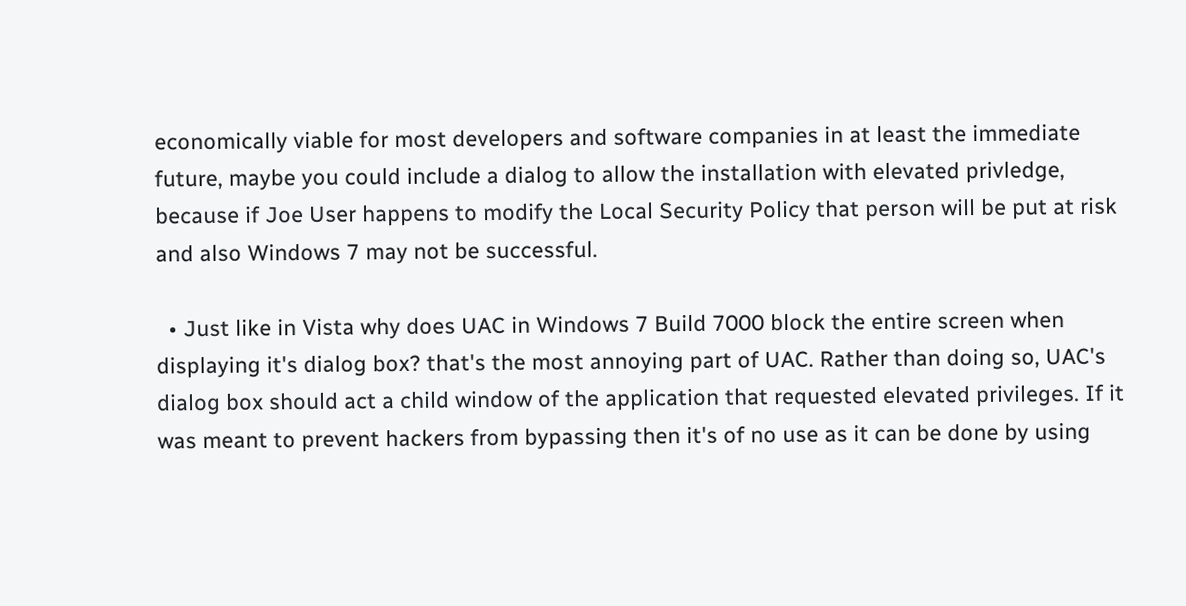economically viable for most developers and software companies in at least the immediate future, maybe you could include a dialog to allow the installation with elevated privledge, because if Joe User happens to modify the Local Security Policy that person will be put at risk and also Windows 7 may not be successful.

  • Just like in Vista why does UAC in Windows 7 Build 7000 block the entire screen when displaying it's dialog box? that's the most annoying part of UAC. Rather than doing so, UAC's dialog box should act a child window of the application that requested elevated privileges. If it was meant to prevent hackers from bypassing then it's of no use as it can be done by using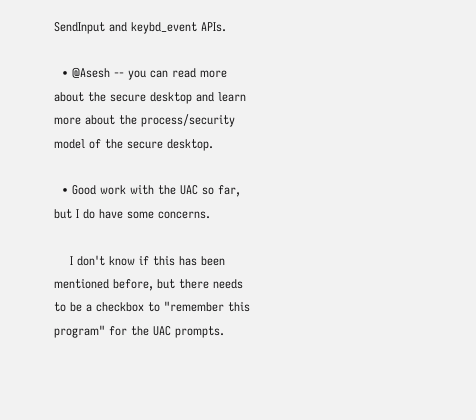SendInput and keybd_event APIs.

  • @Asesh -- you can read more about the secure desktop and learn more about the process/security model of the secure desktop.

  • Good work with the UAC so far, but I do have some concerns.

    I don't know if this has been mentioned before, but there needs to be a checkbox to "remember this program" for the UAC prompts.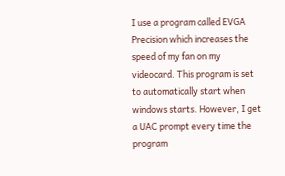I use a program called EVGA Precision which increases the speed of my fan on my videocard. This program is set to automatically start when windows starts. However, I get a UAC prompt every time the program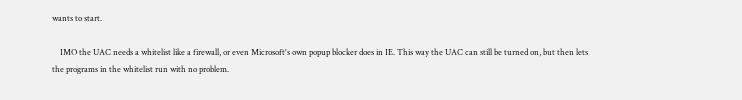wants to start.

    IMO the UAC needs a whitelist like a firewall, or even Microsoft's own popup blocker does in IE. This way the UAC can still be turned on, but then lets the programs in the whitelist run with no problem.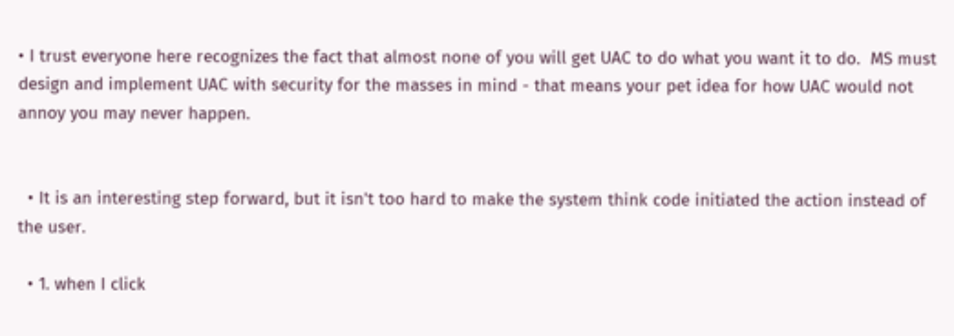• I trust everyone here recognizes the fact that almost none of you will get UAC to do what you want it to do.  MS must design and implement UAC with security for the masses in mind - that means your pet idea for how UAC would not annoy you may never happen.


  • It is an interesting step forward, but it isn't too hard to make the system think code initiated the action instead of the user.

  • 1. when I click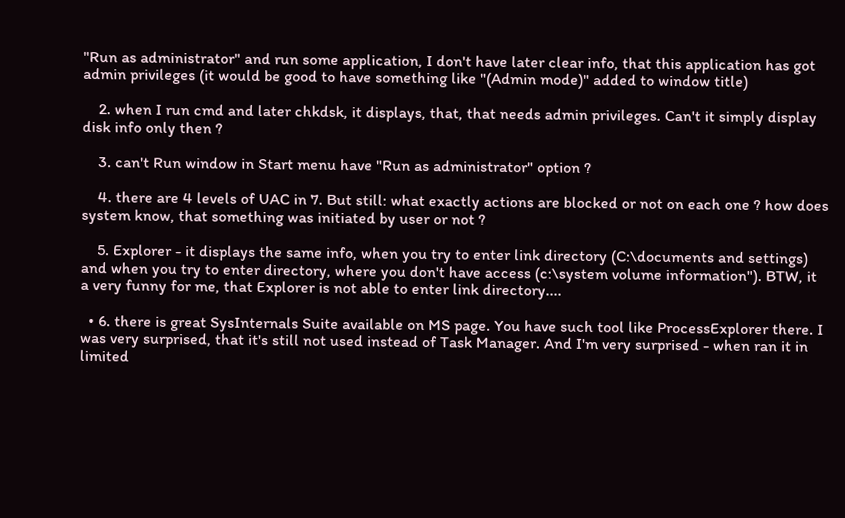"Run as administrator" and run some application, I don't have later clear info, that this application has got admin privileges (it would be good to have something like "(Admin mode)" added to window title)

    2. when I run cmd and later chkdsk, it displays, that, that needs admin privileges. Can't it simply display disk info only then ?

    3. can't Run window in Start menu have "Run as administrator" option ?

    4. there are 4 levels of UAC in 7. But still: what exactly actions are blocked or not on each one ? how does system know, that something was initiated by user or not ?

    5. Explorer - it displays the same info, when you try to enter link directory (C:\documents and settings) and when you try to enter directory, where you don't have access (c:\system volume information"). BTW, it a very funny for me, that Explorer is not able to enter link directory....

  • 6. there is great SysInternals Suite available on MS page. You have such tool like ProcessExplorer there. I was very surprised, that it's still not used instead of Task Manager. And I'm very surprised - when ran it in limited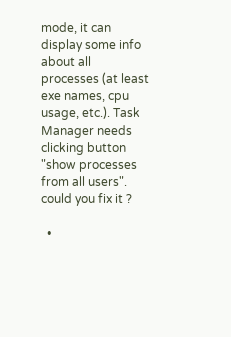mode, it can display some info about all processes (at least exe names, cpu usage, etc.). Task Manager needs clicking button "show processes from all users". could you fix it ?

  •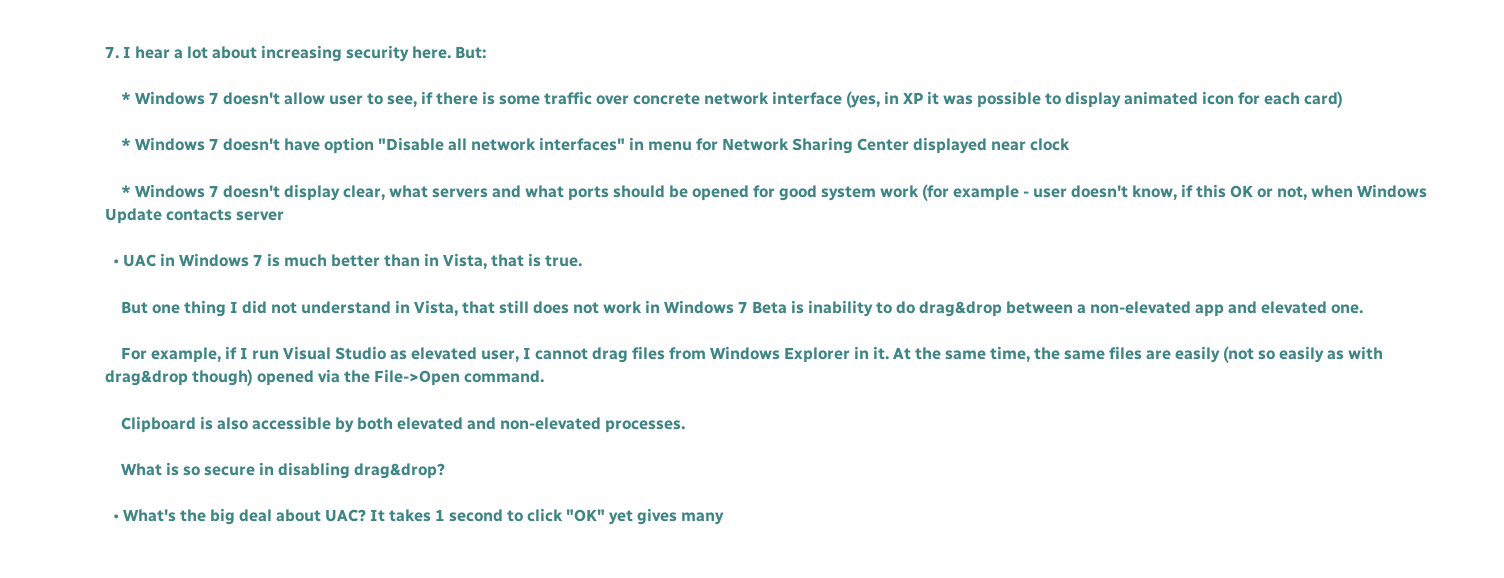7. I hear a lot about increasing security here. But:

    * Windows 7 doesn't allow user to see, if there is some traffic over concrete network interface (yes, in XP it was possible to display animated icon for each card)

    * Windows 7 doesn't have option "Disable all network interfaces" in menu for Network Sharing Center displayed near clock

    * Windows 7 doesn't display clear, what servers and what ports should be opened for good system work (for example - user doesn't know, if this OK or not, when Windows Update contacts server

  • UAC in Windows 7 is much better than in Vista, that is true.

    But one thing I did not understand in Vista, that still does not work in Windows 7 Beta is inability to do drag&drop between a non-elevated app and elevated one.

    For example, if I run Visual Studio as elevated user, I cannot drag files from Windows Explorer in it. At the same time, the same files are easily (not so easily as with drag&drop though) opened via the File->Open command.

    Clipboard is also accessible by both elevated and non-elevated processes.

    What is so secure in disabling drag&drop?

  • What's the big deal about UAC? It takes 1 second to click "OK" yet gives many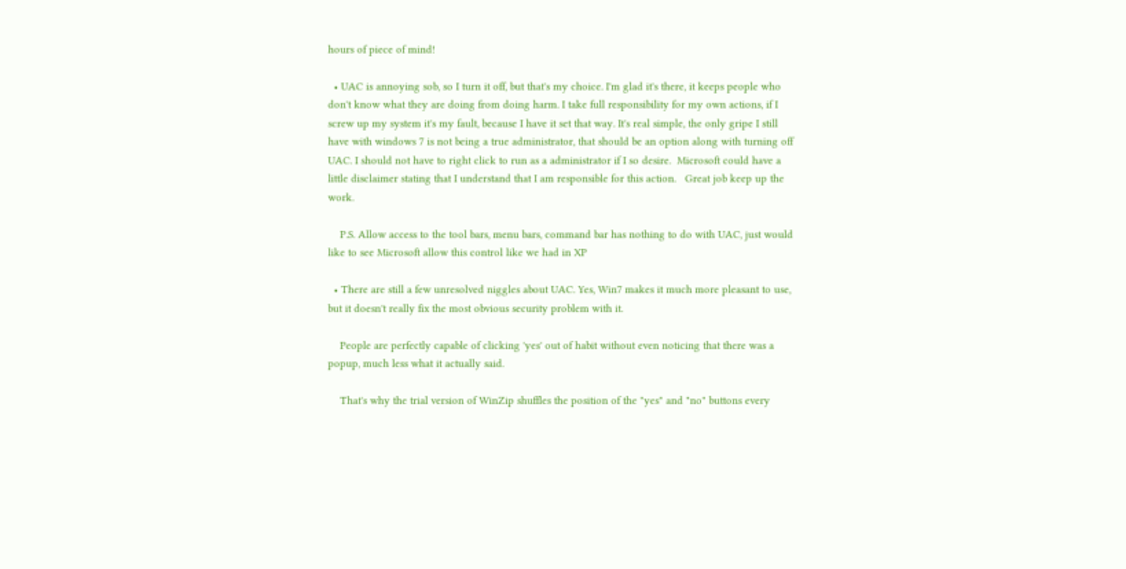hours of piece of mind!

  • UAC is annoying sob, so I turn it off, but that's my choice. I'm glad it's there, it keeps people who don't know what they are doing from doing harm. I take full responsibility for my own actions, if I screw up my system it's my fault, because I have it set that way. It's real simple, the only gripe I still have with windows 7 is not being a true administrator, that should be an option along with turning off UAC. I should not have to right click to run as a administrator if I so desire.  Microsoft could have a little disclaimer stating that I understand that I am responsible for this action.   Great job keep up the work.

    P.S. Allow access to the tool bars, menu bars, command bar has nothing to do with UAC, just would like to see Microsoft allow this control like we had in XP

  • There are still a few unresolved niggles about UAC. Yes, Win7 makes it much more pleasant to use, but it doesn't really fix the most obvious security problem with it.

    People are perfectly capable of clicking 'yes' out of habit without even noticing that there was a popup, much less what it actually said.

    That's why the trial version of WinZip shuffles the position of the "yes" and "no" buttons every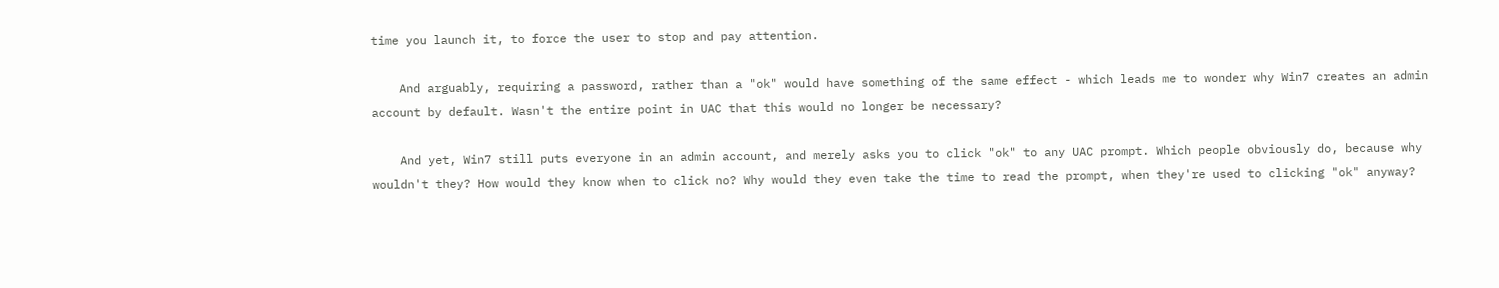time you launch it, to force the user to stop and pay attention.

    And arguably, requiring a password, rather than a "ok" would have something of the same effect - which leads me to wonder why Win7 creates an admin account by default. Wasn't the entire point in UAC that this would no longer be necessary?

    And yet, Win7 still puts everyone in an admin account, and merely asks you to click "ok" to any UAC prompt. Which people obviously do, because why wouldn't they? How would they know when to click no? Why would they even take the time to read the prompt, when they're used to clicking "ok" anyway?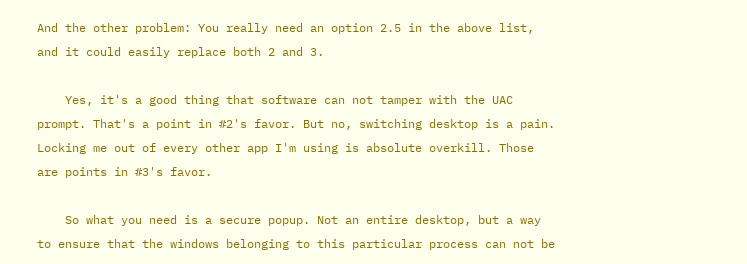And the other problem: You really need an option 2.5 in the above list, and it could easily replace both 2 and 3.

    Yes, it's a good thing that software can not tamper with the UAC prompt. That's a point in #2's favor. But no, switching desktop is a pain. Locking me out of every other app I'm using is absolute overkill. Those are points in #3's favor.

    So what you need is a secure popup. Not an entire desktop, but a way to ensure that the windows belonging to this particular process can not be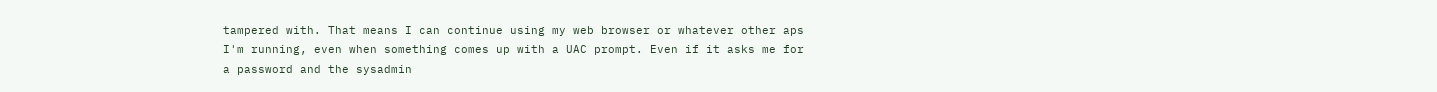tampered with. That means I can continue using my web browser or whatever other aps I'm running, even when something comes up with a UAC prompt. Even if it asks me for a password and the sysadmin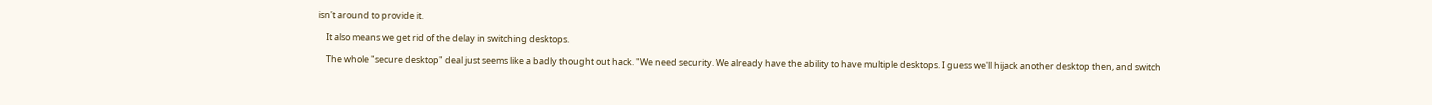isn't around to provide it.

    It also means we get rid of the delay in switching desktops.

    The whole "secure desktop" deal just seems like a badly thought out hack. "We need security. We already have the ability to have multiple desktops. I guess we'll hijack another desktop then, and switch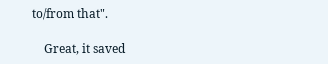to/from that".

    Great, it saved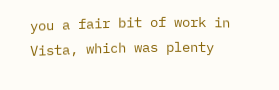you a fair bit of work in Vista, which was plenty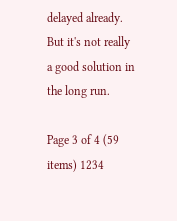delayed already. But it's not really a good solution in the long run.

Page 3 of 4 (59 items) 1234